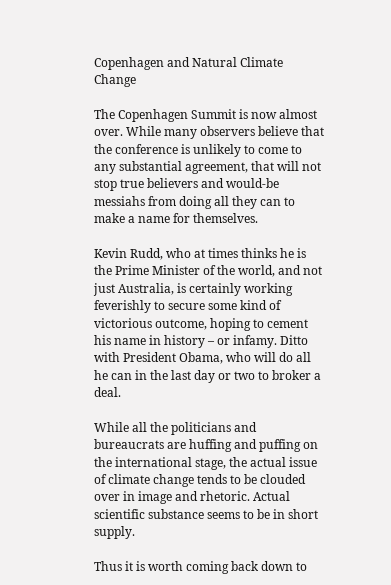Copenhagen and Natural Climate Change

The Copenhagen Summit is now almost over. While many observers believe that the conference is unlikely to come to any substantial agreement, that will not stop true believers and would-be messiahs from doing all they can to make a name for themselves.

Kevin Rudd, who at times thinks he is the Prime Minister of the world, and not just Australia, is certainly working feverishly to secure some kind of victorious outcome, hoping to cement his name in history – or infamy. Ditto with President Obama, who will do all he can in the last day or two to broker a deal.

While all the politicians and bureaucrats are huffing and puffing on the international stage, the actual issue of climate change tends to be clouded over in image and rhetoric. Actual scientific substance seems to be in short supply.

Thus it is worth coming back down to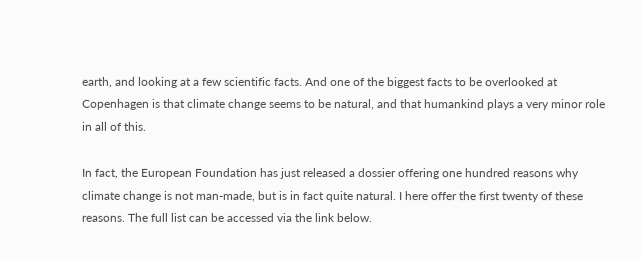earth, and looking at a few scientific facts. And one of the biggest facts to be overlooked at Copenhagen is that climate change seems to be natural, and that humankind plays a very minor role in all of this.

In fact, the European Foundation has just released a dossier offering one hundred reasons why climate change is not man-made, but is in fact quite natural. I here offer the first twenty of these reasons. The full list can be accessed via the link below.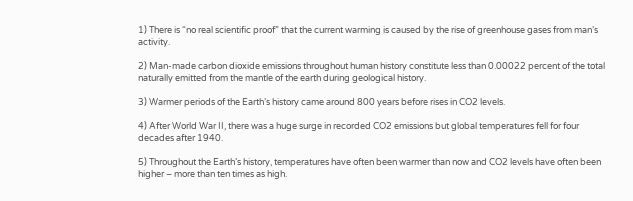1) There is “no real scientific proof” that the current warming is caused by the rise of greenhouse gases from man’s activity.

2) Man-made carbon dioxide emissions throughout human history constitute less than 0.00022 percent of the total naturally emitted from the mantle of the earth during geological history.

3) Warmer periods of the Earth’s history came around 800 years before rises in CO2 levels.

4) After World War II, there was a huge surge in recorded CO2 emissions but global temperatures fell for four decades after 1940.

5) Throughout the Earth’s history, temperatures have often been warmer than now and CO2 levels have often been higher – more than ten times as high.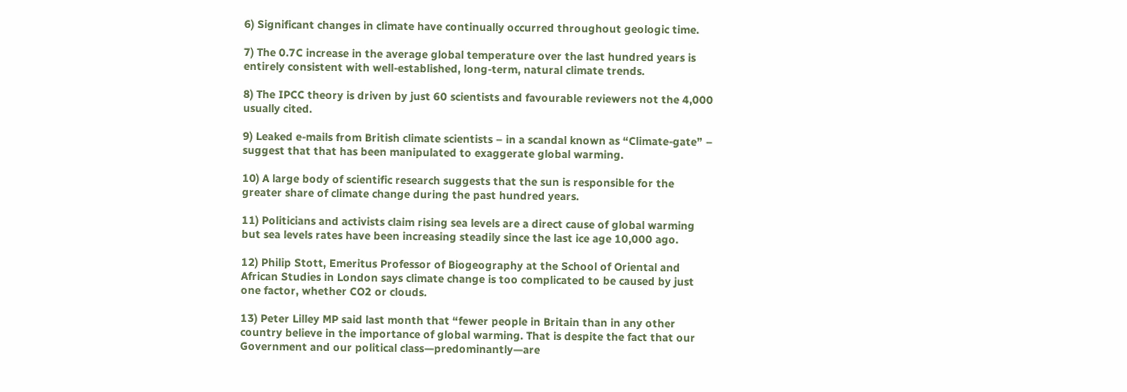6) Significant changes in climate have continually occurred throughout geologic time.

7) The 0.7C increase in the average global temperature over the last hundred years is entirely consistent with well-established, long-term, natural climate trends.

8) The IPCC theory is driven by just 60 scientists and favourable reviewers not the 4,000 usually cited.

9) Leaked e-mails from British climate scientists – in a scandal known as “Climate-gate” – suggest that that has been manipulated to exaggerate global warming.

10) A large body of scientific research suggests that the sun is responsible for the greater share of climate change during the past hundred years.

11) Politicians and activists claim rising sea levels are a direct cause of global warming but sea levels rates have been increasing steadily since the last ice age 10,000 ago.

12) Philip Stott, Emeritus Professor of Biogeography at the School of Oriental and African Studies in London says climate change is too complicated to be caused by just one factor, whether CO2 or clouds.

13) Peter Lilley MP said last month that “fewer people in Britain than in any other country believe in the importance of global warming. That is despite the fact that our Government and our political class—predominantly—are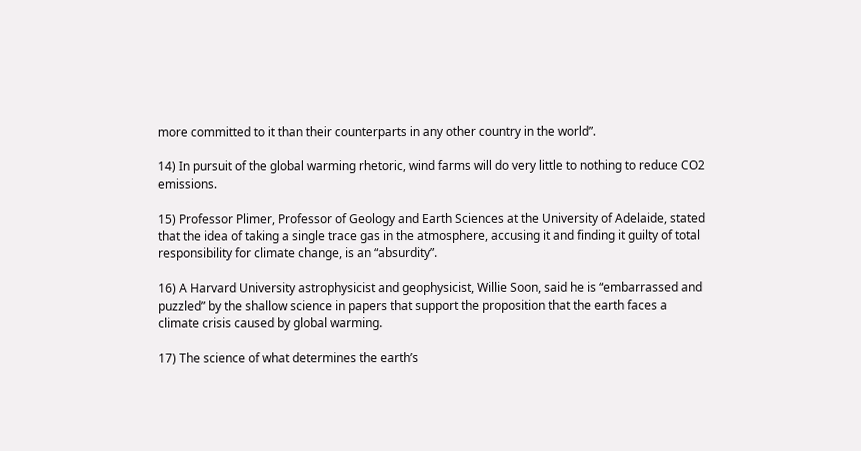more committed to it than their counterparts in any other country in the world”.

14) In pursuit of the global warming rhetoric, wind farms will do very little to nothing to reduce CO2 emissions.

15) Professor Plimer, Professor of Geology and Earth Sciences at the University of Adelaide, stated that the idea of taking a single trace gas in the atmosphere, accusing it and finding it guilty of total responsibility for climate change, is an “absurdity”.

16) A Harvard University astrophysicist and geophysicist, Willie Soon, said he is “embarrassed and puzzled” by the shallow science in papers that support the proposition that the earth faces a climate crisis caused by global warming.

17) The science of what determines the earth’s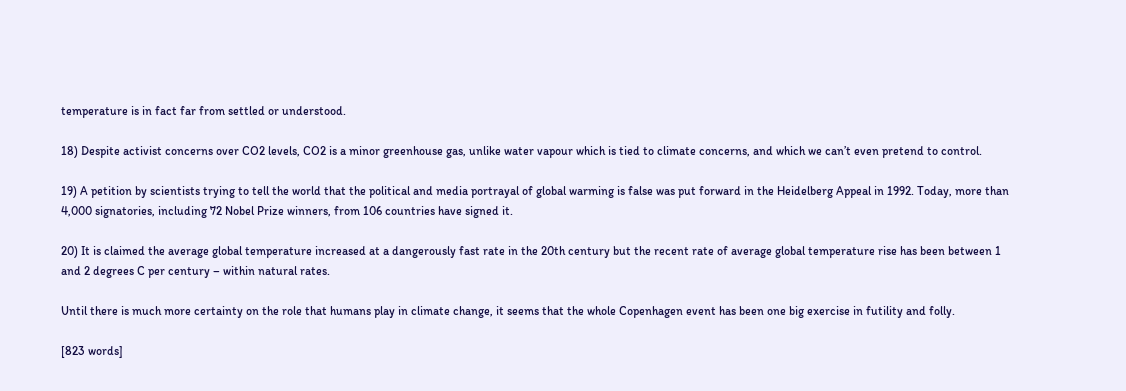temperature is in fact far from settled or understood.

18) Despite activist concerns over CO2 levels, CO2 is a minor greenhouse gas, unlike water vapour which is tied to climate concerns, and which we can’t even pretend to control.

19) A petition by scientists trying to tell the world that the political and media portrayal of global warming is false was put forward in the Heidelberg Appeal in 1992. Today, more than 4,000 signatories, including 72 Nobel Prize winners, from 106 countries have signed it.

20) It is claimed the average global temperature increased at a dangerously fast rate in the 20th century but the recent rate of average global temperature rise has been between 1 and 2 degrees C per century – within natural rates.

Until there is much more certainty on the role that humans play in climate change, it seems that the whole Copenhagen event has been one big exercise in futility and folly.

[823 words]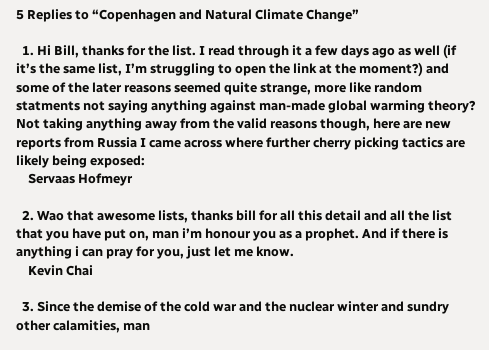5 Replies to “Copenhagen and Natural Climate Change”

  1. Hi Bill, thanks for the list. I read through it a few days ago as well (if it’s the same list, I’m struggling to open the link at the moment?) and some of the later reasons seemed quite strange, more like random statments not saying anything against man-made global warming theory? Not taking anything away from the valid reasons though, here are new reports from Russia I came across where further cherry picking tactics are likely being exposed:
    Servaas Hofmeyr

  2. Wao that awesome lists, thanks bill for all this detail and all the list that you have put on, man i’m honour you as a prophet. And if there is anything i can pray for you, just let me know.
    Kevin Chai

  3. Since the demise of the cold war and the nuclear winter and sundry other calamities, man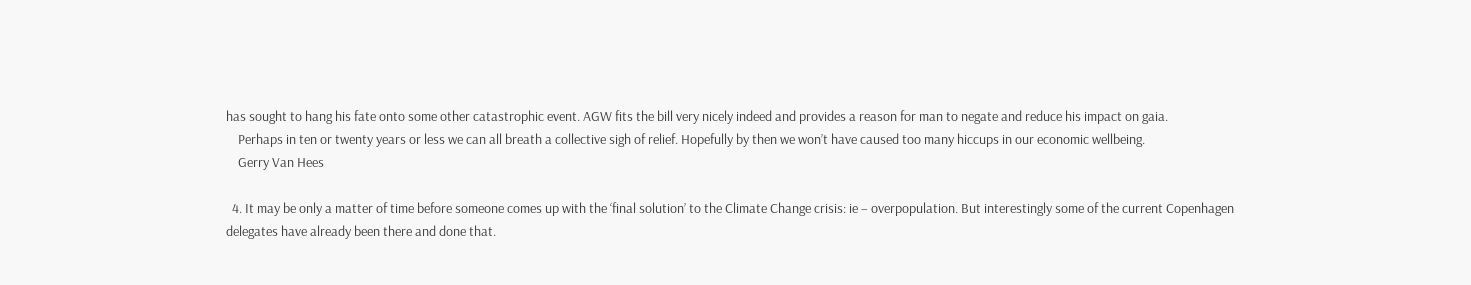has sought to hang his fate onto some other catastrophic event. AGW fits the bill very nicely indeed and provides a reason for man to negate and reduce his impact on gaia.
    Perhaps in ten or twenty years or less we can all breath a collective sigh of relief. Hopefully by then we won’t have caused too many hiccups in our economic wellbeing.
    Gerry Van Hees

  4. It may be only a matter of time before someone comes up with the ‘final solution’ to the Climate Change crisis: ie – overpopulation. But interestingly some of the current Copenhagen delegates have already been there and done that.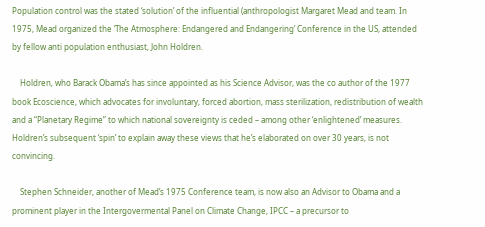Population control was the stated ‘solution’ of the influential (anthropologist Margaret Mead and team. In 1975, Mead organized the ‘The Atmosphere: Endangered and Endangering’ Conference in the US, attended by fellow anti population enthusiast, John Holdren.

    Holdren, who Barack Obama’s has since appointed as his Science Advisor, was the co author of the 1977 book Ecoscience, which advocates for involuntary, forced abortion, mass sterilization, redistribution of wealth and a “Planetary Regime” to which national sovereignty is ceded – among other ‘enlightened’ measures. Holdren’s subsequent ‘spin’ to explain away these views that he’s elaborated on over 30 years, is not convincing.

    Stephen Schneider, another of Mead’s 1975 Conference team, is now also an Advisor to Obama and a prominent player in the Intergovermental Panel on Climate Change, IPCC – a precursor to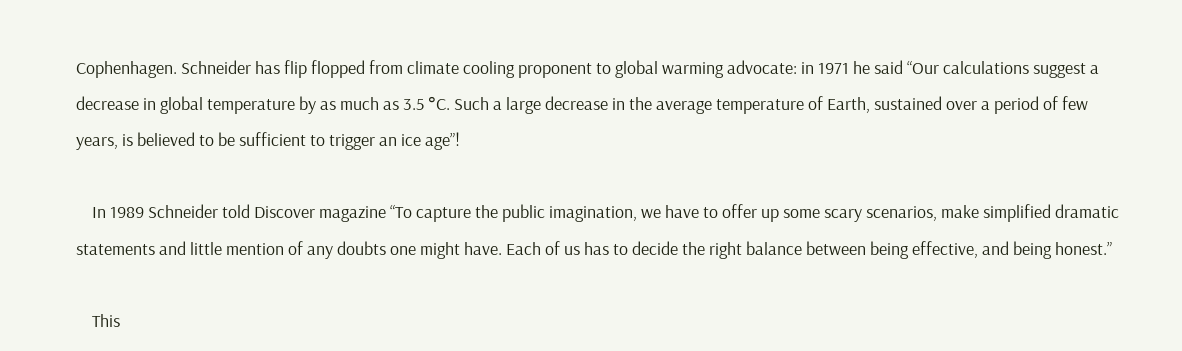Cophenhagen. Schneider has flip flopped from climate cooling proponent to global warming advocate: in 1971 he said “Our calculations suggest a decrease in global temperature by as much as 3.5 °C. Such a large decrease in the average temperature of Earth, sustained over a period of few years, is believed to be sufficient to trigger an ice age”!

    In 1989 Schneider told Discover magazine “To capture the public imagination, we have to offer up some scary scenarios, make simplified dramatic statements and little mention of any doubts one might have. Each of us has to decide the right balance between being effective, and being honest.”

    This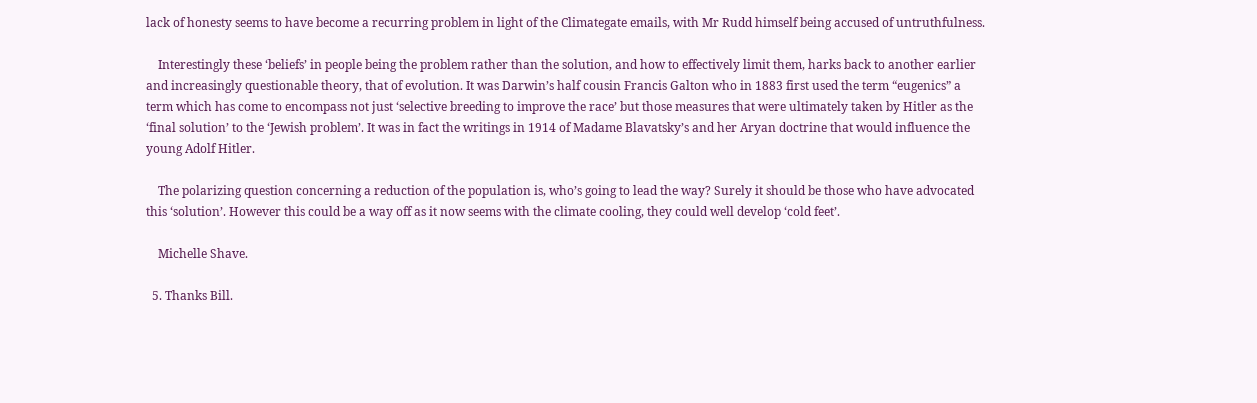lack of honesty seems to have become a recurring problem in light of the Climategate emails, with Mr Rudd himself being accused of untruthfulness.

    Interestingly these ‘beliefs’ in people being the problem rather than the solution, and how to effectively limit them, harks back to another earlier and increasingly questionable theory, that of evolution. It was Darwin’s half cousin Francis Galton who in 1883 first used the term “eugenics” a term which has come to encompass not just ‘selective breeding to improve the race’ but those measures that were ultimately taken by Hitler as the ‘final solution’ to the ‘Jewish problem’. It was in fact the writings in 1914 of Madame Blavatsky’s and her Aryan doctrine that would influence the young Adolf Hitler.

    The polarizing question concerning a reduction of the population is, who’s going to lead the way? Surely it should be those who have advocated this ‘solution’. However this could be a way off as it now seems with the climate cooling, they could well develop ‘cold feet’.

    Michelle Shave.

  5. Thanks Bill.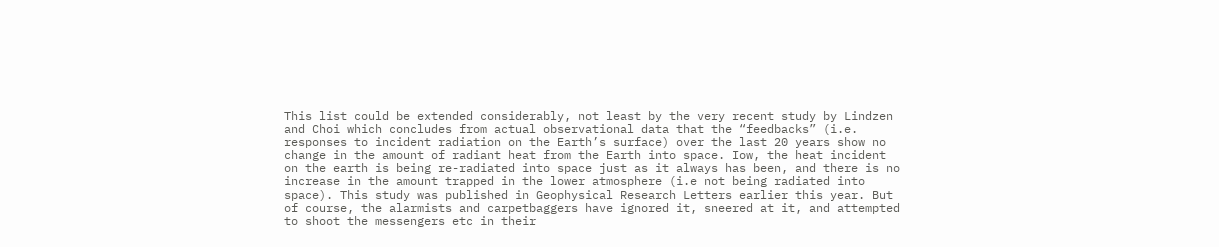This list could be extended considerably, not least by the very recent study by Lindzen and Choi which concludes from actual observational data that the “feedbacks” (i.e. responses to incident radiation on the Earth’s surface) over the last 20 years show no change in the amount of radiant heat from the Earth into space. Iow, the heat incident on the earth is being re-radiated into space just as it always has been, and there is no increase in the amount trapped in the lower atmosphere (i.e not being radiated into space). This study was published in Geophysical Research Letters earlier this year. But of course, the alarmists and carpetbaggers have ignored it, sneered at it, and attempted to shoot the messengers etc in their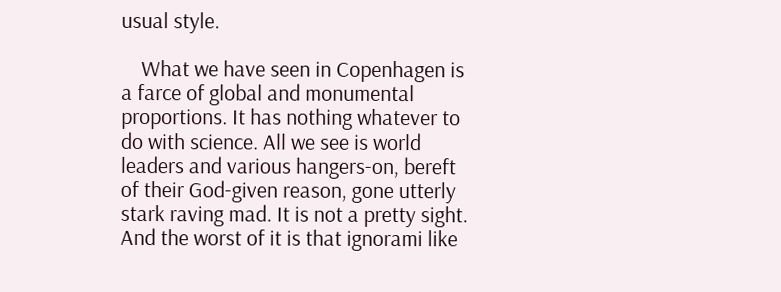usual style.

    What we have seen in Copenhagen is a farce of global and monumental proportions. It has nothing whatever to do with science. All we see is world leaders and various hangers-on, bereft of their God-given reason, gone utterly stark raving mad. It is not a pretty sight. And the worst of it is that ignorami like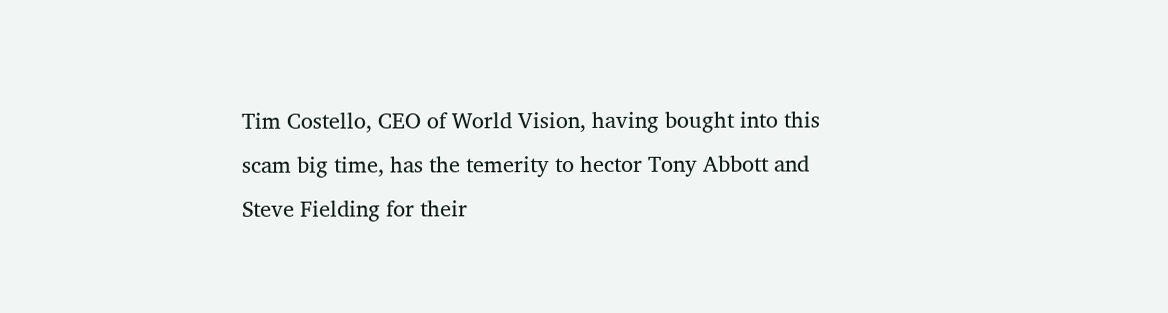Tim Costello, CEO of World Vision, having bought into this scam big time, has the temerity to hector Tony Abbott and Steve Fielding for their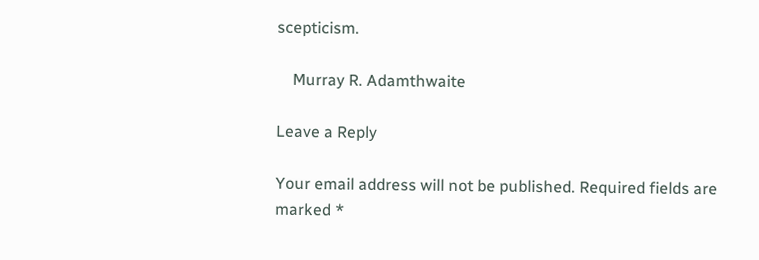scepticism.

    Murray R. Adamthwaite

Leave a Reply

Your email address will not be published. Required fields are marked *